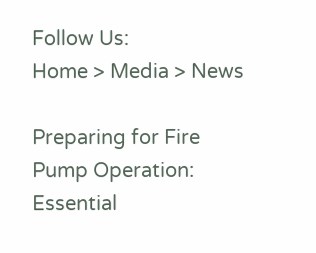Follow Us:
Home > Media > News

Preparing for Fire Pump Operation: Essential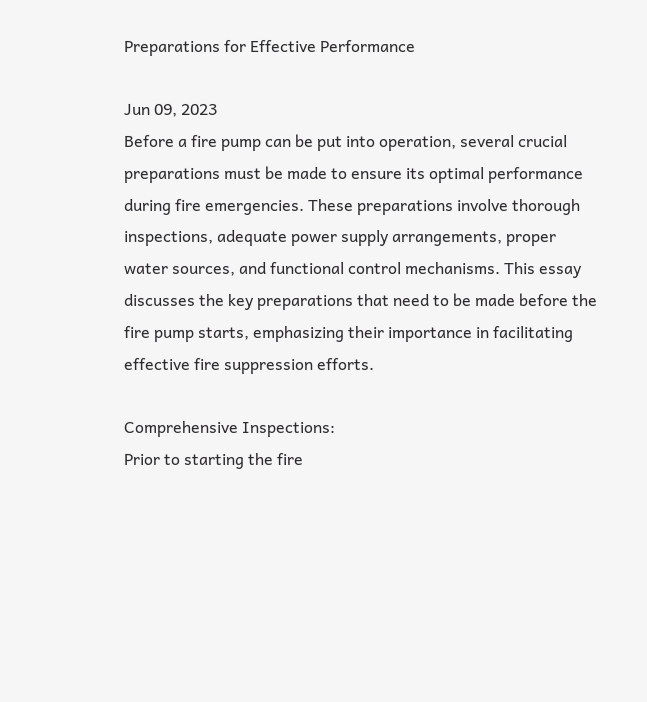Preparations for Effective Performance

Jun 09, 2023
Before a fire pump can be put into operation, several crucial preparations must be made to ensure its optimal performance during fire emergencies. These preparations involve thorough inspections, adequate power supply arrangements, proper water sources, and functional control mechanisms. This essay discusses the key preparations that need to be made before the fire pump starts, emphasizing their importance in facilitating effective fire suppression efforts.

Comprehensive Inspections:
Prior to starting the fire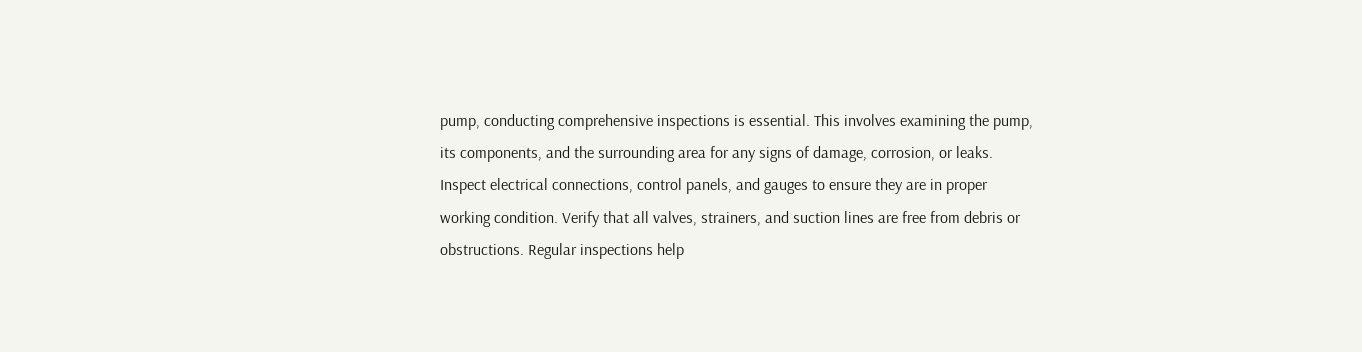pump, conducting comprehensive inspections is essential. This involves examining the pump, its components, and the surrounding area for any signs of damage, corrosion, or leaks. Inspect electrical connections, control panels, and gauges to ensure they are in proper working condition. Verify that all valves, strainers, and suction lines are free from debris or obstructions. Regular inspections help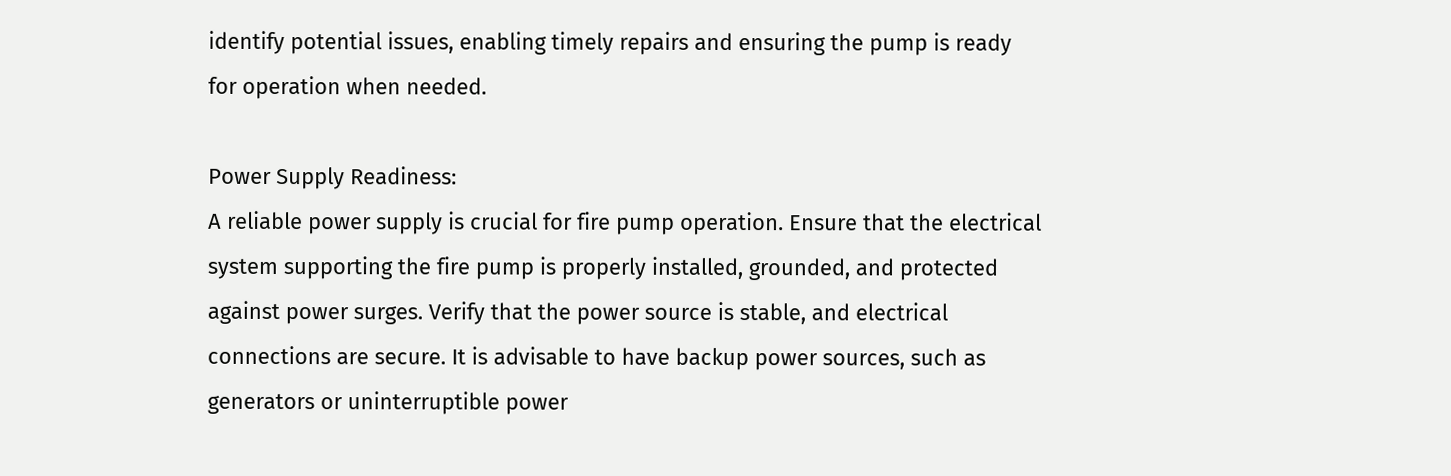identify potential issues, enabling timely repairs and ensuring the pump is ready for operation when needed.

Power Supply Readiness:
A reliable power supply is crucial for fire pump operation. Ensure that the electrical system supporting the fire pump is properly installed, grounded, and protected against power surges. Verify that the power source is stable, and electrical connections are secure. It is advisable to have backup power sources, such as generators or uninterruptible power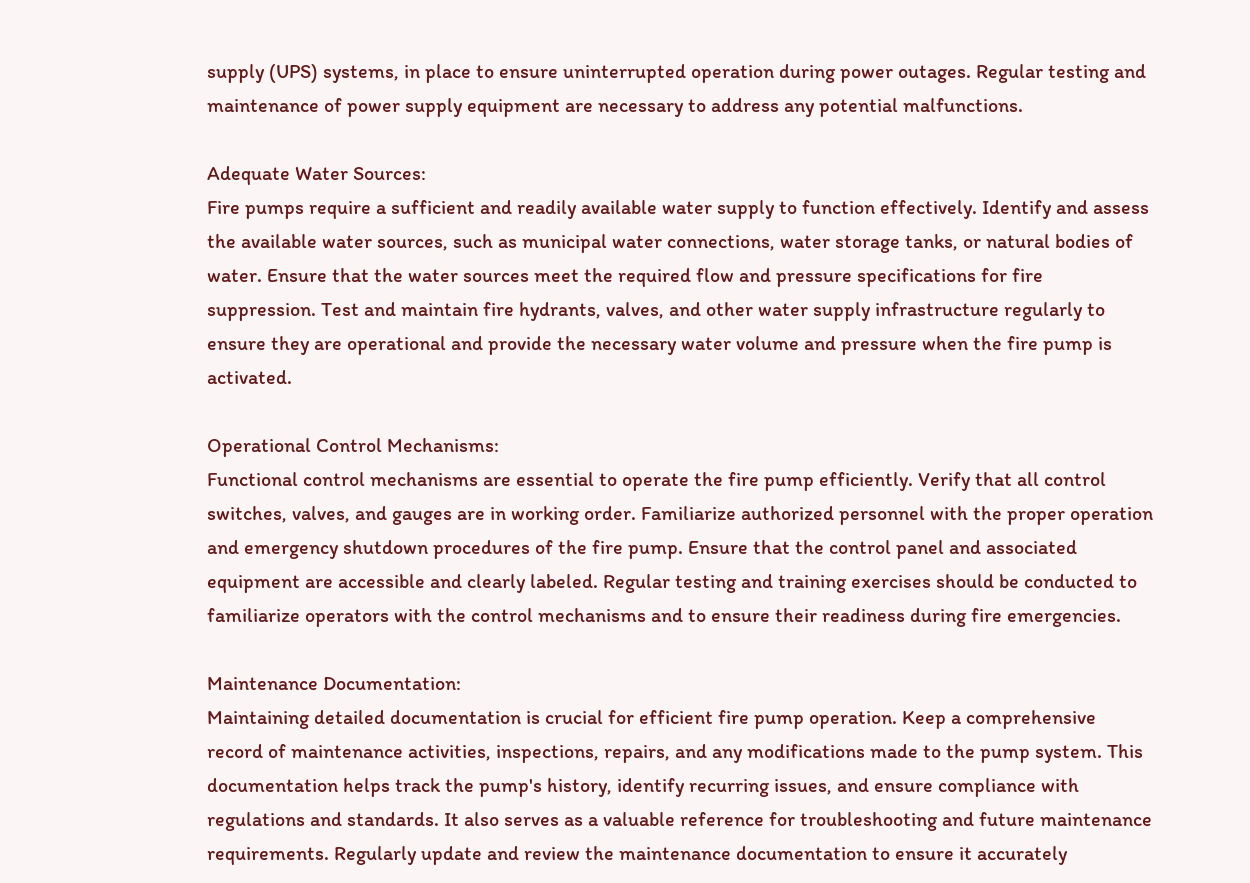supply (UPS) systems, in place to ensure uninterrupted operation during power outages. Regular testing and maintenance of power supply equipment are necessary to address any potential malfunctions.

Adequate Water Sources:
Fire pumps require a sufficient and readily available water supply to function effectively. Identify and assess the available water sources, such as municipal water connections, water storage tanks, or natural bodies of water. Ensure that the water sources meet the required flow and pressure specifications for fire suppression. Test and maintain fire hydrants, valves, and other water supply infrastructure regularly to ensure they are operational and provide the necessary water volume and pressure when the fire pump is activated.

Operational Control Mechanisms:
Functional control mechanisms are essential to operate the fire pump efficiently. Verify that all control switches, valves, and gauges are in working order. Familiarize authorized personnel with the proper operation and emergency shutdown procedures of the fire pump. Ensure that the control panel and associated equipment are accessible and clearly labeled. Regular testing and training exercises should be conducted to familiarize operators with the control mechanisms and to ensure their readiness during fire emergencies.

Maintenance Documentation:
Maintaining detailed documentation is crucial for efficient fire pump operation. Keep a comprehensive record of maintenance activities, inspections, repairs, and any modifications made to the pump system. This documentation helps track the pump's history, identify recurring issues, and ensure compliance with regulations and standards. It also serves as a valuable reference for troubleshooting and future maintenance requirements. Regularly update and review the maintenance documentation to ensure it accurately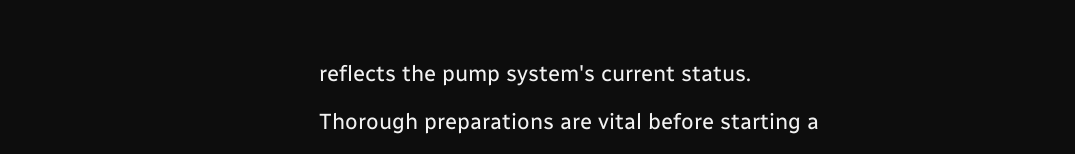reflects the pump system's current status.

Thorough preparations are vital before starting a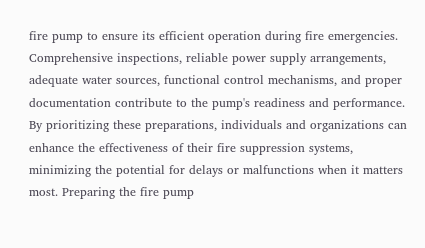fire pump to ensure its efficient operation during fire emergencies. Comprehensive inspections, reliable power supply arrangements, adequate water sources, functional control mechanisms, and proper documentation contribute to the pump's readiness and performance. By prioritizing these preparations, individuals and organizations can enhance the effectiveness of their fire suppression systems, minimizing the potential for delays or malfunctions when it matters most. Preparing the fire pump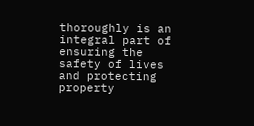thoroughly is an integral part of ensuring the safety of lives and protecting property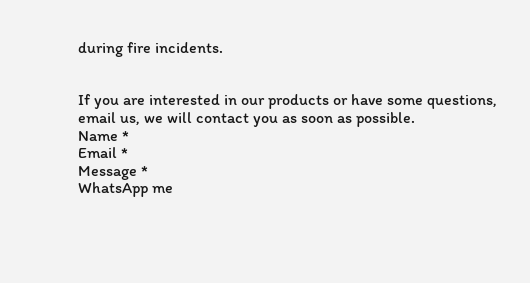during fire incidents.


If you are interested in our products or have some questions, email us, we will contact you as soon as possible.
Name *
Email *
Message *
WhatsApp me